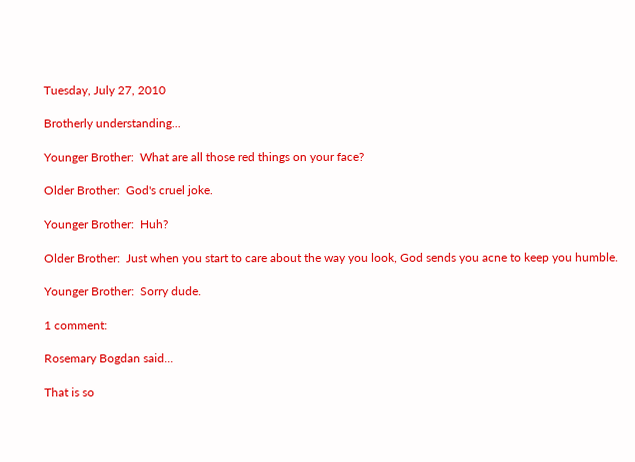Tuesday, July 27, 2010

Brotherly understanding...

Younger Brother:  What are all those red things on your face?

Older Brother:  God's cruel joke.

Younger Brother:  Huh?

Older Brother:  Just when you start to care about the way you look, God sends you acne to keep you humble.

Younger Brother:  Sorry dude.

1 comment:

Rosemary Bogdan said...

That is so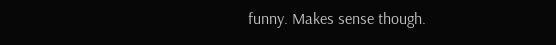funny. Makes sense though.